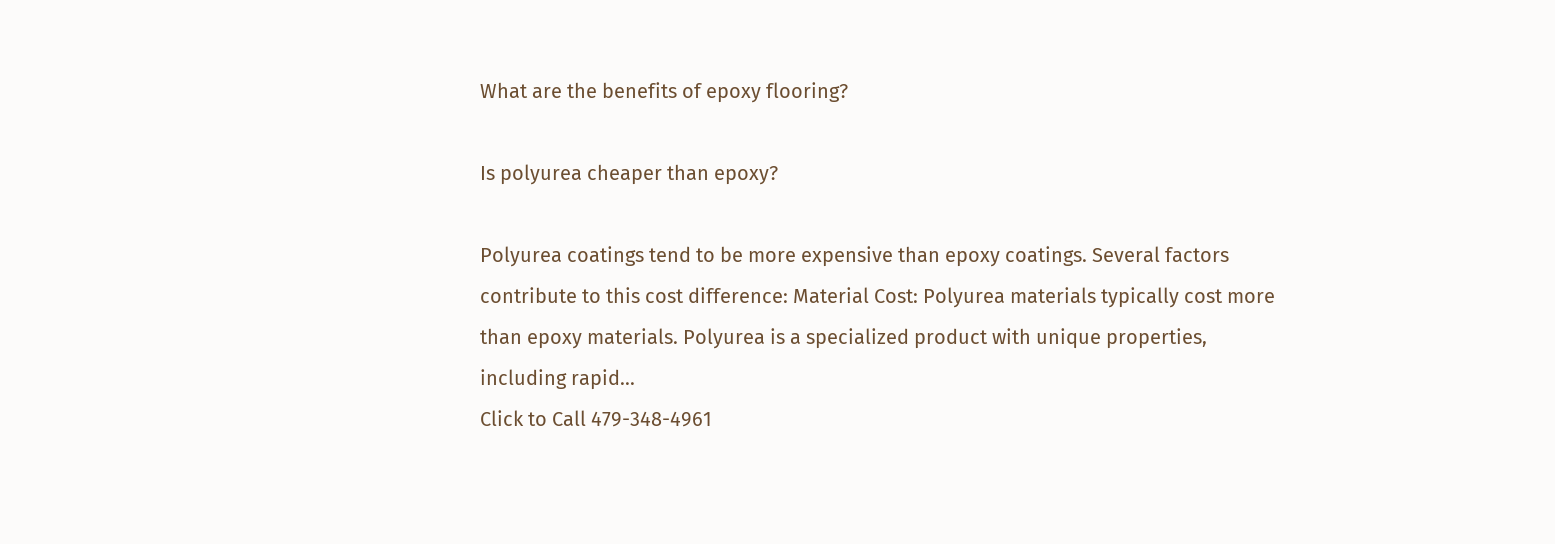What are the benefits of epoxy flooring?

Is polyurea cheaper than epoxy?

Polyurea coatings tend to be more expensive than epoxy coatings. Several factors contribute to this cost difference: Material Cost: Polyurea materials typically cost more than epoxy materials. Polyurea is a specialized product with unique properties, including rapid...
Click to Call 479-348-4961